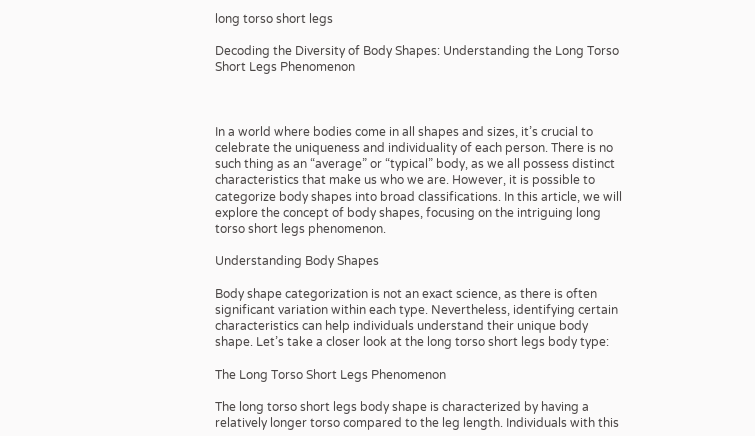long torso short legs

Decoding the Diversity of Body Shapes: Understanding the Long Torso Short Legs Phenomenon



In a world where bodies come in all shapes and sizes, it’s crucial to celebrate the uniqueness and individuality of each person. There is no such thing as an “average” or “typical” body, as we all possess distinct characteristics that make us who we are. However, it is possible to categorize body shapes into broad classifications. In this article, we will explore the concept of body shapes, focusing on the intriguing long torso short legs phenomenon.

Understanding Body Shapes

Body shape categorization is not an exact science, as there is often significant variation within each type. Nevertheless, identifying certain characteristics can help individuals understand their unique body shape. Let’s take a closer look at the long torso short legs body type:

The Long Torso Short Legs Phenomenon

The long torso short legs body shape is characterized by having a relatively longer torso compared to the leg length. Individuals with this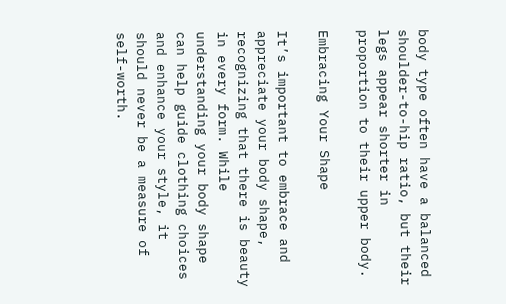body type often have a balanced shoulder-to-hip ratio, but their legs appear shorter in proportion to their upper body.

Embracing Your Shape

It’s important to embrace and appreciate your body shape, recognizing that there is beauty in every form. While understanding your body shape can help guide clothing choices and enhance your style, it should never be a measure of self-worth.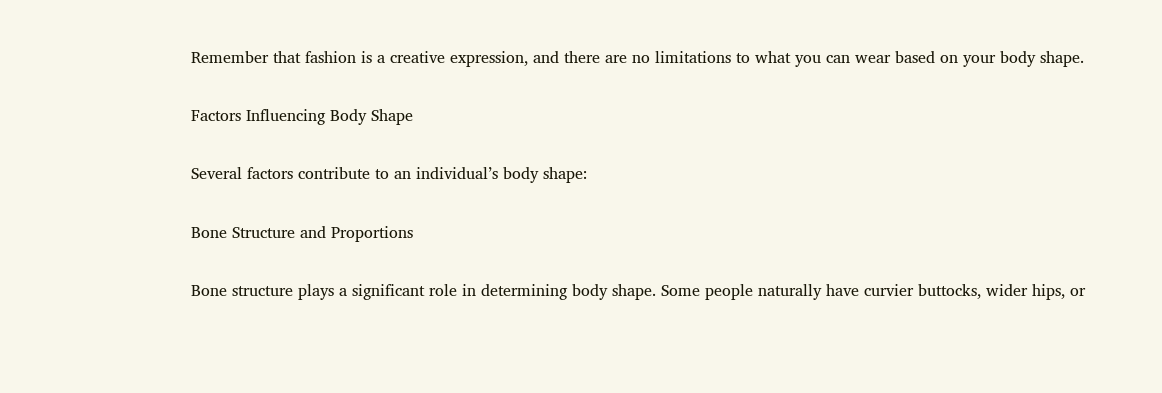Remember that fashion is a creative expression, and there are no limitations to what you can wear based on your body shape.

Factors Influencing Body Shape

Several factors contribute to an individual’s body shape:

Bone Structure and Proportions

Bone structure plays a significant role in determining body shape. Some people naturally have curvier buttocks, wider hips, or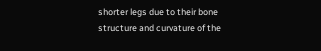shorter legs due to their bone structure and curvature of the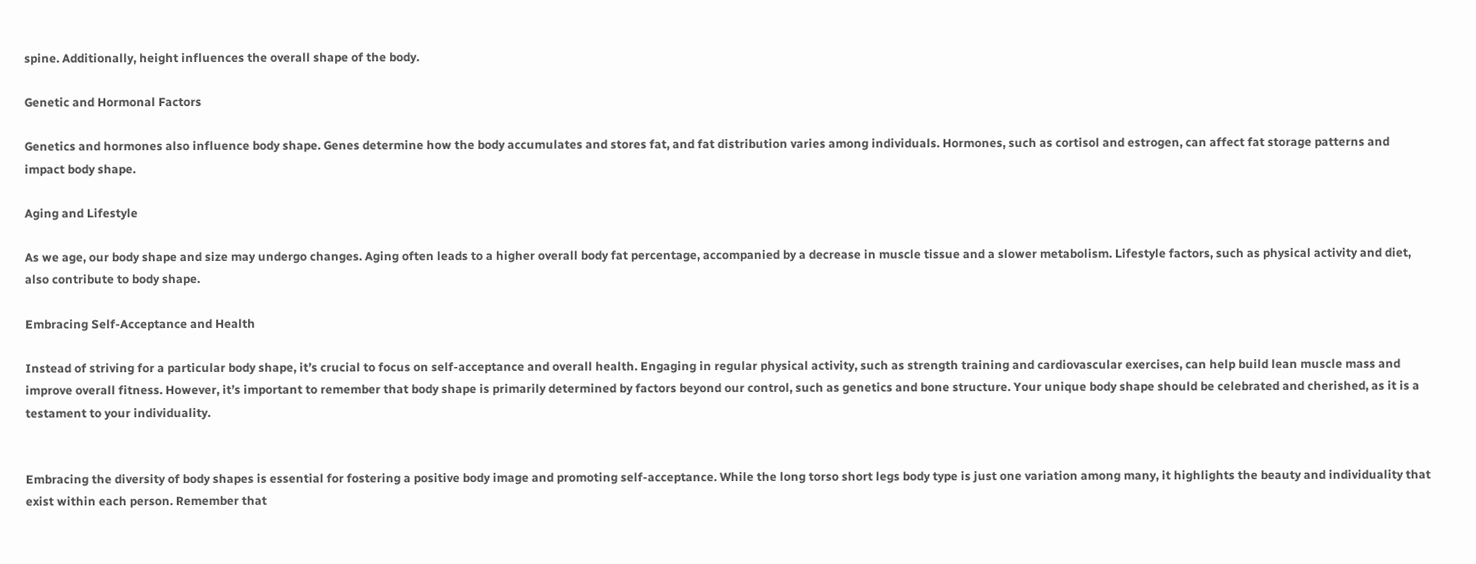spine. Additionally, height influences the overall shape of the body.

Genetic and Hormonal Factors

Genetics and hormones also influence body shape. Genes determine how the body accumulates and stores fat, and fat distribution varies among individuals. Hormones, such as cortisol and estrogen, can affect fat storage patterns and impact body shape.

Aging and Lifestyle

As we age, our body shape and size may undergo changes. Aging often leads to a higher overall body fat percentage, accompanied by a decrease in muscle tissue and a slower metabolism. Lifestyle factors, such as physical activity and diet, also contribute to body shape.

Embracing Self-Acceptance and Health

Instead of striving for a particular body shape, it’s crucial to focus on self-acceptance and overall health. Engaging in regular physical activity, such as strength training and cardiovascular exercises, can help build lean muscle mass and improve overall fitness. However, it’s important to remember that body shape is primarily determined by factors beyond our control, such as genetics and bone structure. Your unique body shape should be celebrated and cherished, as it is a testament to your individuality.


Embracing the diversity of body shapes is essential for fostering a positive body image and promoting self-acceptance. While the long torso short legs body type is just one variation among many, it highlights the beauty and individuality that exist within each person. Remember that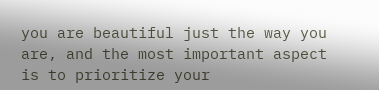you are beautiful just the way you are, and the most important aspect is to prioritize your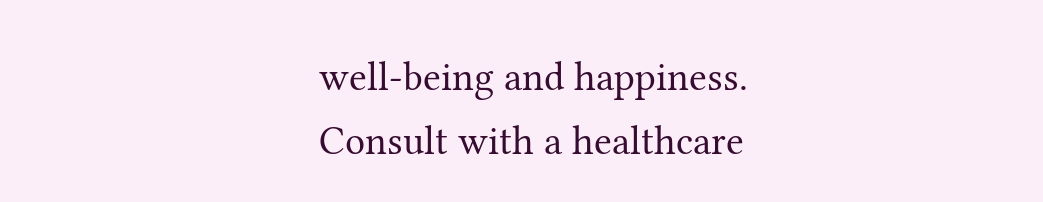well-being and happiness. Consult with a healthcare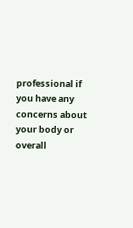professional if you have any concerns about your body or overall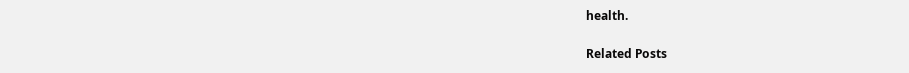health.

Related Posts